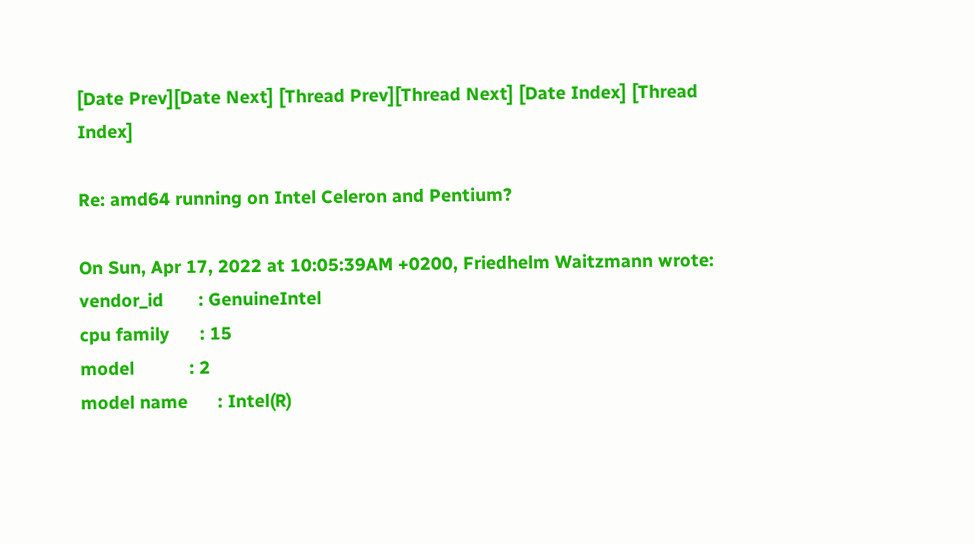[Date Prev][Date Next] [Thread Prev][Thread Next] [Date Index] [Thread Index]

Re: amd64 running on Intel Celeron and Pentium?

On Sun, Apr 17, 2022 at 10:05:39AM +0200, Friedhelm Waitzmann wrote:
vendor_id       : GenuineIntel
cpu family      : 15
model           : 2
model name      : Intel(R)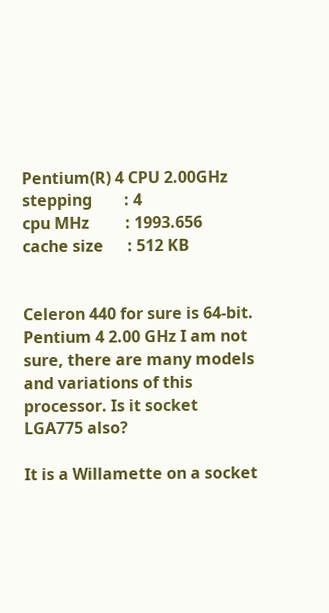Pentium(R) 4 CPU 2.00GHz
stepping        : 4
cpu MHz         : 1993.656
cache size      : 512 KB


Celeron 440 for sure is 64-bit. Pentium 4 2.00 GHz I am not sure, there are many models and variations of this processor. Is it socket LGA775 also?

It is a Willamette on a socket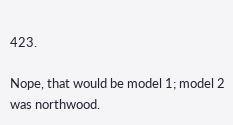423.

Nope, that would be model 1; model 2 was northwood.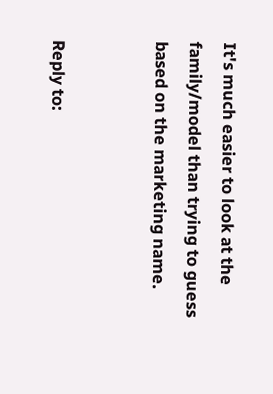It's much easier to look at the family/model than trying to guess based on the marketing name.


Reply to: